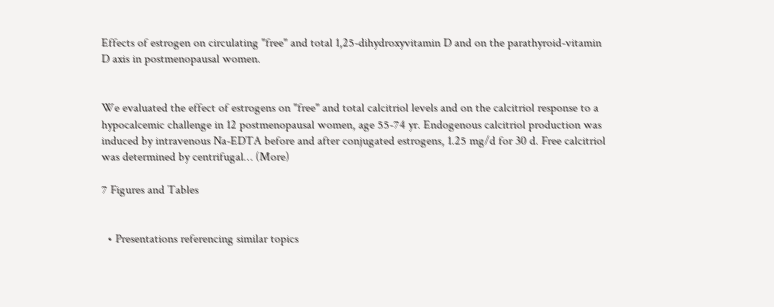Effects of estrogen on circulating "free" and total 1,25-dihydroxyvitamin D and on the parathyroid-vitamin D axis in postmenopausal women.


We evaluated the effect of estrogens on "free" and total calcitriol levels and on the calcitriol response to a hypocalcemic challenge in 12 postmenopausal women, age 55-74 yr. Endogenous calcitriol production was induced by intravenous Na-EDTA before and after conjugated estrogens, 1.25 mg/d for 30 d. Free calcitriol was determined by centrifugal… (More)

7 Figures and Tables


  • Presentations referencing similar topics